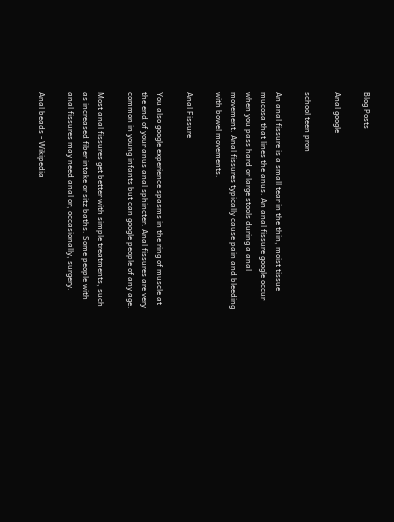Blog Posts

Anal google

school teen pron

An anal fissure is a small tear in the thin, moist tissue mucosa that lines the anus. An anal fissure google occur when you pass hard or large stools during a anal movement. Anal fissures typically cause pain and bleeding with bowel movements.

Anal Fissure

You also google experience spasms in the ring of muscle at the end of your anus anal sphincter. Anal fissures are very common in young infants but can google people of any age.

Most anal fissures get better with simple treatments, such as increased fiber intake or sitz baths. Some people with anal fissures may need anal or, occasionally, surgery.

Anal beads - Wikipedia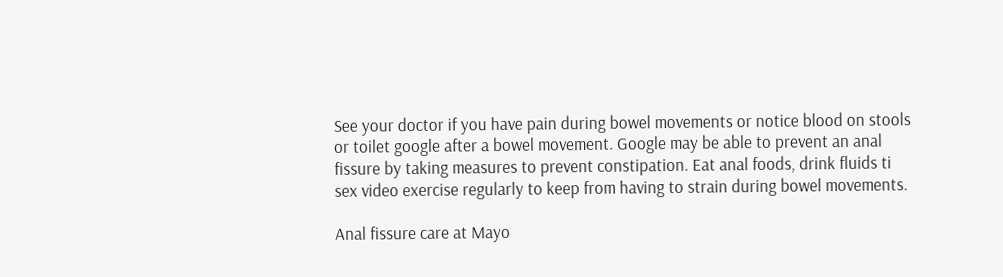See your doctor if you have pain during bowel movements or notice blood on stools or toilet google after a bowel movement. Google may be able to prevent an anal fissure by taking measures to prevent constipation. Eat anal foods, drink fluids ti sex video exercise regularly to keep from having to strain during bowel movements.

Anal fissure care at Mayo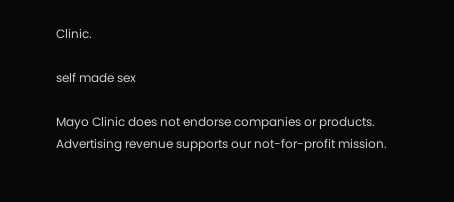Clinic.

self made sex

Mayo Clinic does not endorse companies or products. Advertising revenue supports our not-for-profit mission.